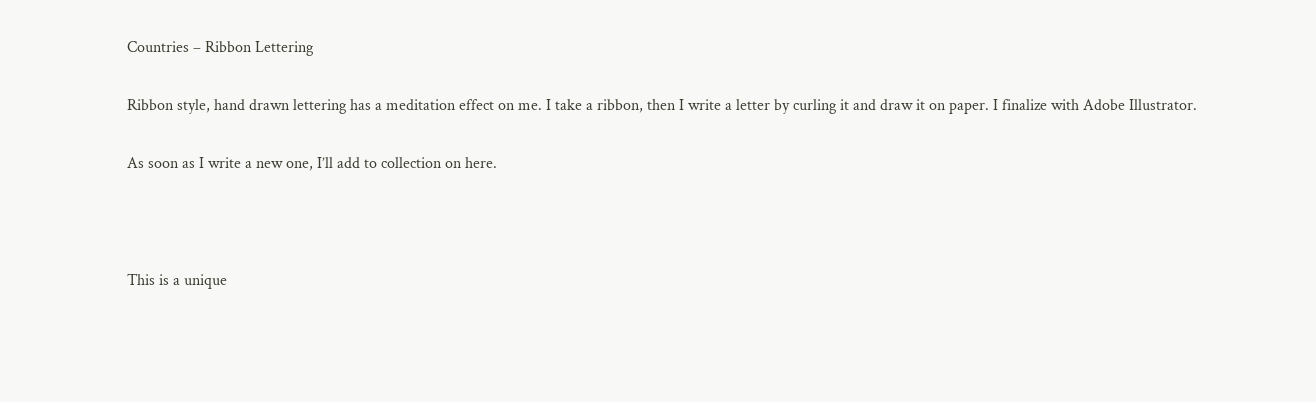Countries – Ribbon Lettering

Ribbon style, hand drawn lettering has a meditation effect on me. I take a ribbon, then I write a letter by curling it and draw it on paper. I finalize with Adobe Illustrator.

As soon as I write a new one, I’ll add to collection on here.



This is a unique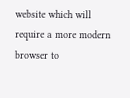website which will require a more modern browser to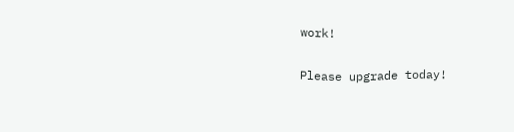work!

Please upgrade today!